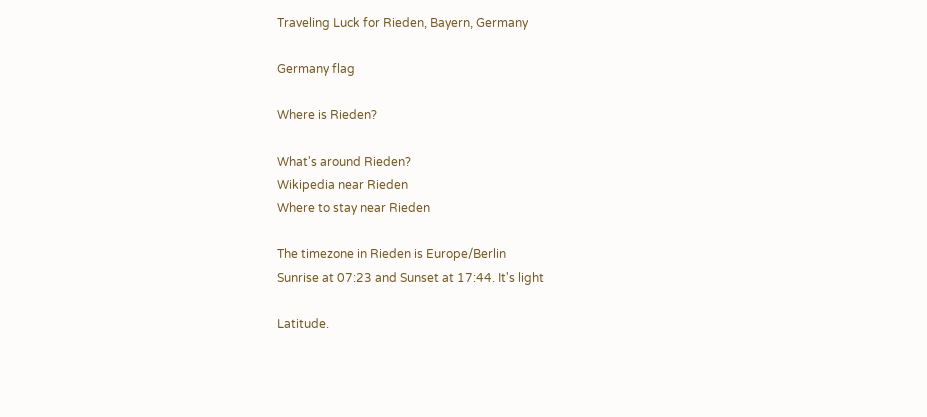Traveling Luck for Rieden, Bayern, Germany

Germany flag

Where is Rieden?

What's around Rieden?
Wikipedia near Rieden
Where to stay near Rieden

The timezone in Rieden is Europe/Berlin
Sunrise at 07:23 and Sunset at 17:44. It's light

Latitude.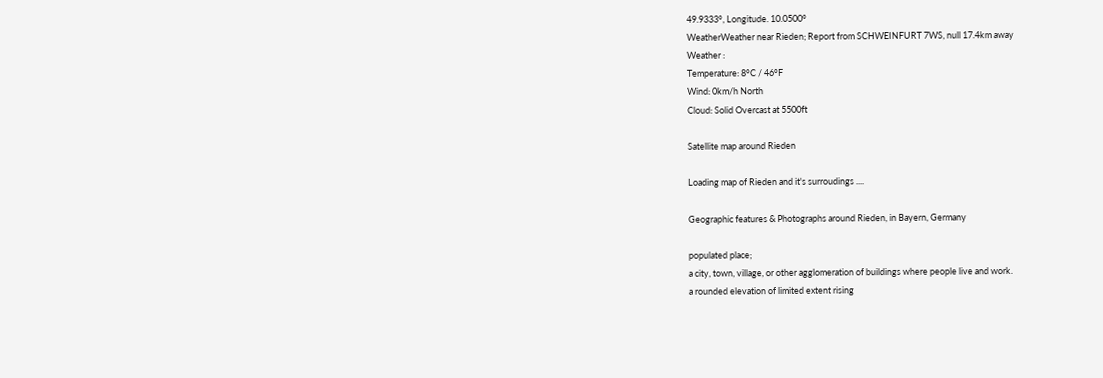49.9333°, Longitude. 10.0500°
WeatherWeather near Rieden; Report from SCHWEINFURT 7WS, null 17.4km away
Weather :
Temperature: 8°C / 46°F
Wind: 0km/h North
Cloud: Solid Overcast at 5500ft

Satellite map around Rieden

Loading map of Rieden and it's surroudings ....

Geographic features & Photographs around Rieden, in Bayern, Germany

populated place;
a city, town, village, or other agglomeration of buildings where people live and work.
a rounded elevation of limited extent rising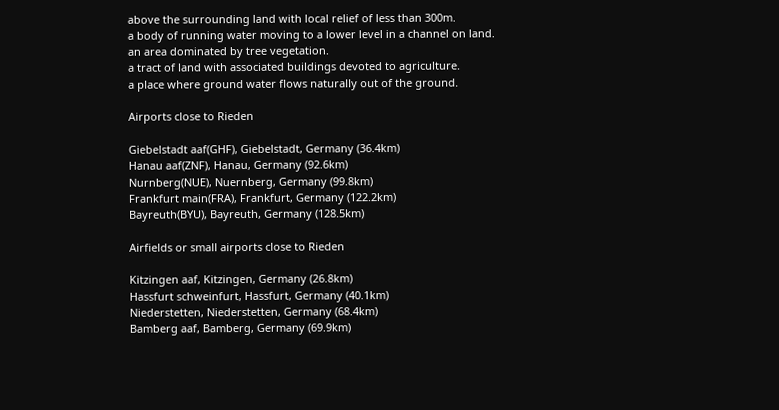above the surrounding land with local relief of less than 300m.
a body of running water moving to a lower level in a channel on land.
an area dominated by tree vegetation.
a tract of land with associated buildings devoted to agriculture.
a place where ground water flows naturally out of the ground.

Airports close to Rieden

Giebelstadt aaf(GHF), Giebelstadt, Germany (36.4km)
Hanau aaf(ZNF), Hanau, Germany (92.6km)
Nurnberg(NUE), Nuernberg, Germany (99.8km)
Frankfurt main(FRA), Frankfurt, Germany (122.2km)
Bayreuth(BYU), Bayreuth, Germany (128.5km)

Airfields or small airports close to Rieden

Kitzingen aaf, Kitzingen, Germany (26.8km)
Hassfurt schweinfurt, Hassfurt, Germany (40.1km)
Niederstetten, Niederstetten, Germany (68.4km)
Bamberg aaf, Bamberg, Germany (69.9km)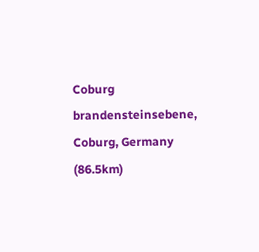Coburg brandensteinsebene, Coburg, Germany (86.5km)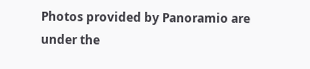Photos provided by Panoramio are under the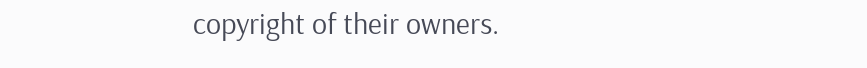copyright of their owners.